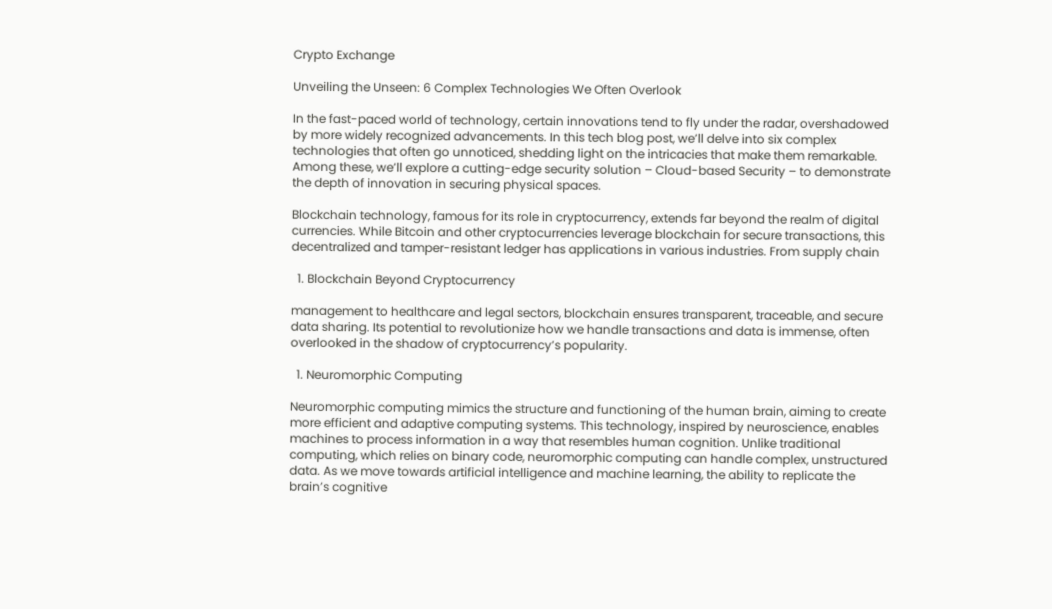Crypto Exchange

Unveiling the Unseen: 6 Complex Technologies We Often Overlook

In the fast-paced world of technology, certain innovations tend to fly under the radar, overshadowed by more widely recognized advancements. In this tech blog post, we’ll delve into six complex technologies that often go unnoticed, shedding light on the intricacies that make them remarkable. Among these, we’ll explore a cutting-edge security solution – Cloud-based Security – to demonstrate the depth of innovation in securing physical spaces.

Blockchain technology, famous for its role in cryptocurrency, extends far beyond the realm of digital currencies. While Bitcoin and other cryptocurrencies leverage blockchain for secure transactions, this decentralized and tamper-resistant ledger has applications in various industries. From supply chain

  1. Blockchain Beyond Cryptocurrency

management to healthcare and legal sectors, blockchain ensures transparent, traceable, and secure data sharing. Its potential to revolutionize how we handle transactions and data is immense, often overlooked in the shadow of cryptocurrency’s popularity.

  1. Neuromorphic Computing

Neuromorphic computing mimics the structure and functioning of the human brain, aiming to create more efficient and adaptive computing systems. This technology, inspired by neuroscience, enables machines to process information in a way that resembles human cognition. Unlike traditional computing, which relies on binary code, neuromorphic computing can handle complex, unstructured data. As we move towards artificial intelligence and machine learning, the ability to replicate the brain’s cognitive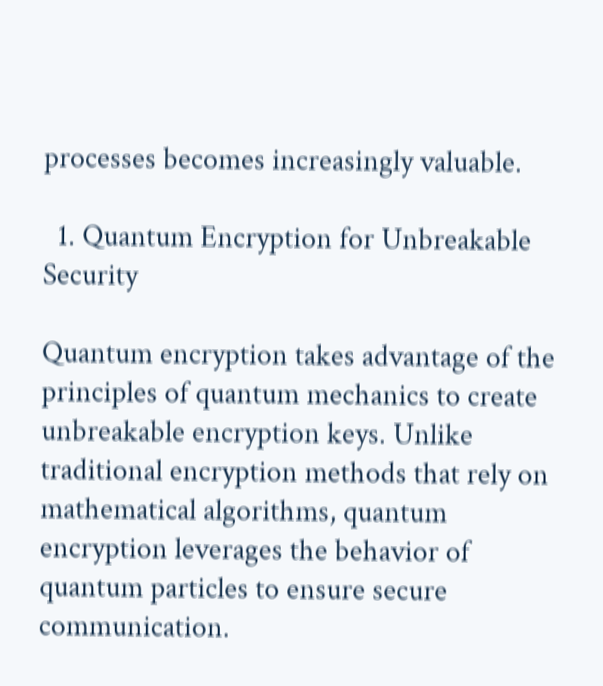processes becomes increasingly valuable.

  1. Quantum Encryption for Unbreakable Security

Quantum encryption takes advantage of the principles of quantum mechanics to create unbreakable encryption keys. Unlike traditional encryption methods that rely on mathematical algorithms, quantum encryption leverages the behavior of quantum particles to ensure secure communication.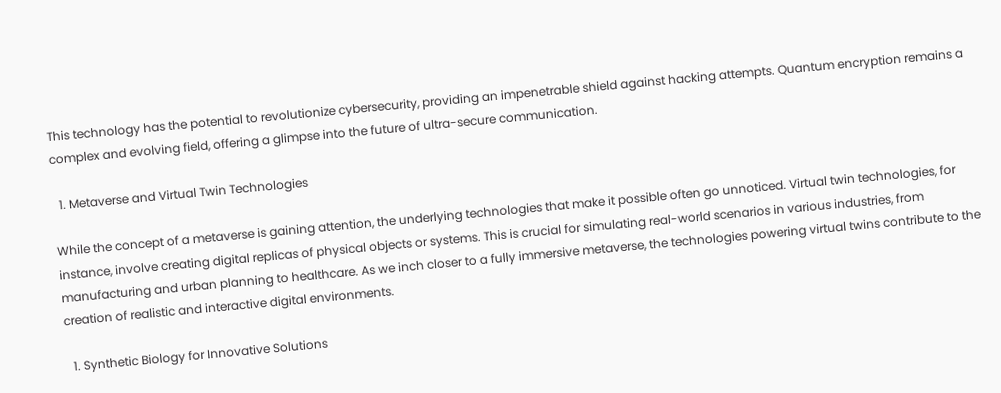This technology has the potential to revolutionize cybersecurity, providing an impenetrable shield against hacking attempts. Quantum encryption remains a complex and evolving field, offering a glimpse into the future of ultra-secure communication.

  1. Metaverse and Virtual Twin Technologies

While the concept of a metaverse is gaining attention, the underlying technologies that make it possible often go unnoticed. Virtual twin technologies, for instance, involve creating digital replicas of physical objects or systems. This is crucial for simulating real-world scenarios in various industries, from manufacturing and urban planning to healthcare. As we inch closer to a fully immersive metaverse, the technologies powering virtual twins contribute to the creation of realistic and interactive digital environments.

  1. Synthetic Biology for Innovative Solutions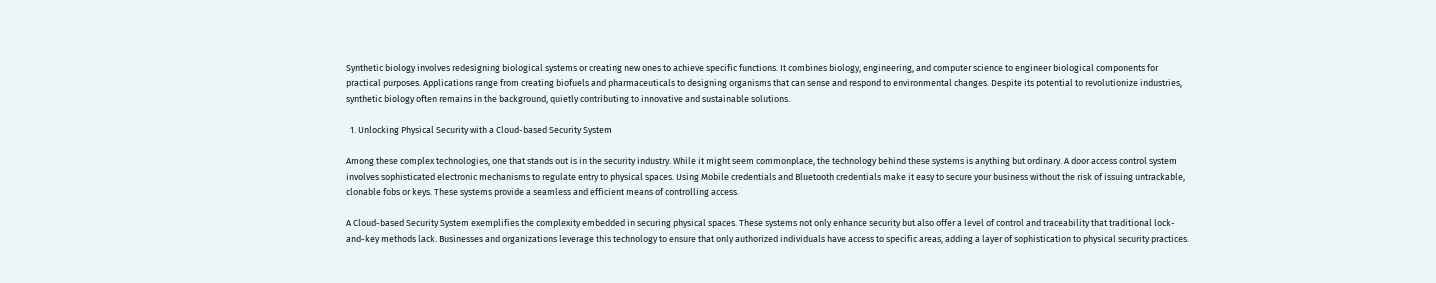Synthetic biology involves redesigning biological systems or creating new ones to achieve specific functions. It combines biology, engineering, and computer science to engineer biological components for practical purposes. Applications range from creating biofuels and pharmaceuticals to designing organisms that can sense and respond to environmental changes. Despite its potential to revolutionize industries, synthetic biology often remains in the background, quietly contributing to innovative and sustainable solutions.

  1. Unlocking Physical Security with a Cloud-based Security System

Among these complex technologies, one that stands out is in the security industry. While it might seem commonplace, the technology behind these systems is anything but ordinary. A door access control system involves sophisticated electronic mechanisms to regulate entry to physical spaces. Using Mobile credentials and Bluetooth credentials make it easy to secure your business without the risk of issuing untrackable, clonable fobs or keys. These systems provide a seamless and efficient means of controlling access.

A Cloud-based Security System exemplifies the complexity embedded in securing physical spaces. These systems not only enhance security but also offer a level of control and traceability that traditional lock-and-key methods lack. Businesses and organizations leverage this technology to ensure that only authorized individuals have access to specific areas, adding a layer of sophistication to physical security practices.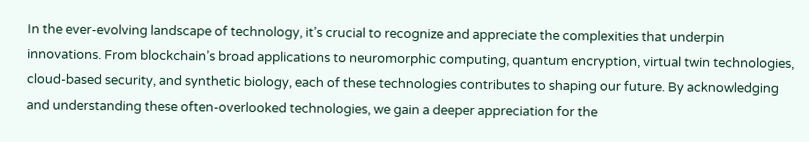In the ever-evolving landscape of technology, it’s crucial to recognize and appreciate the complexities that underpin innovations. From blockchain’s broad applications to neuromorphic computing, quantum encryption, virtual twin technologies, cloud-based security, and synthetic biology, each of these technologies contributes to shaping our future. By acknowledging and understanding these often-overlooked technologies, we gain a deeper appreciation for the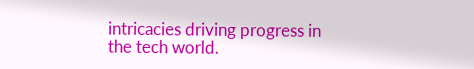intricacies driving progress in the tech world.